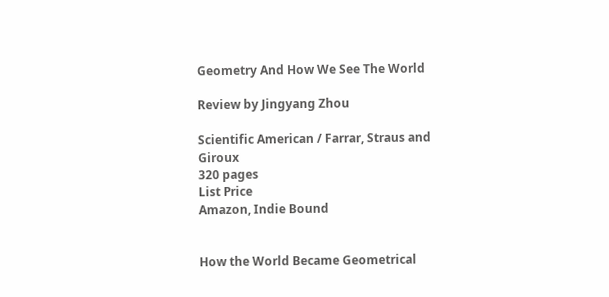Geometry And How We See The World

Review by Jingyang Zhou

Scientific American / Farrar, Straus and Giroux
320 pages
List Price
Amazon, Indie Bound


How the World Became Geometrical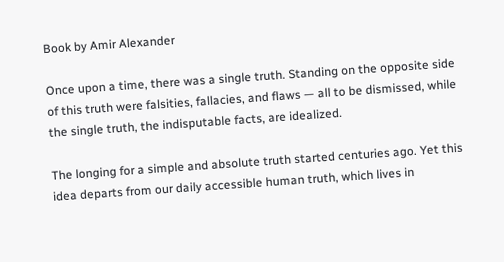Book by Amir Alexander

Once upon a time, there was a single truth. Standing on the opposite side of this truth were falsities, fallacies, and flaws — all to be dismissed, while the single truth, the indisputable facts, are idealized.

The longing for a simple and absolute truth started centuries ago. Yet this idea departs from our daily accessible human truth, which lives in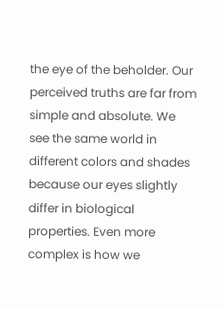the eye of the beholder. Our perceived truths are far from simple and absolute. We see the same world in different colors and shades because our eyes slightly differ in biological properties. Even more complex is how we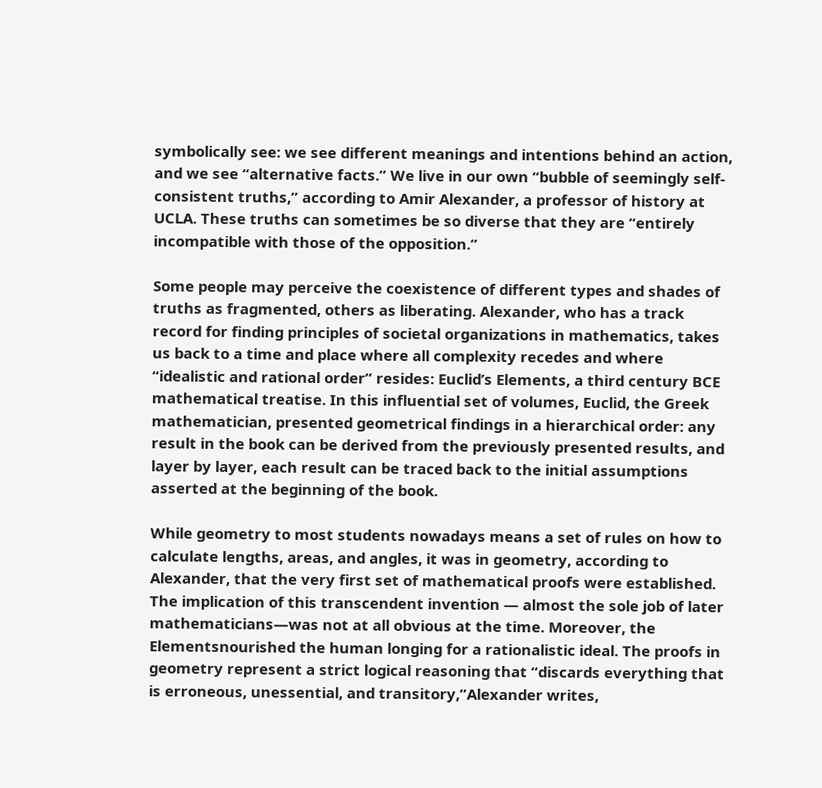symbolically see: we see different meanings and intentions behind an action, and we see “alternative facts.” We live in our own “bubble of seemingly self-consistent truths,” according to Amir Alexander, a professor of history at UCLA. These truths can sometimes be so diverse that they are “entirely incompatible with those of the opposition.”

Some people may perceive the coexistence of different types and shades of truths as fragmented, others as liberating. Alexander, who has a track record for finding principles of societal organizations in mathematics, takes us back to a time and place where all complexity recedes and where “idealistic and rational order” resides: Euclid’s Elements, a third century BCE mathematical treatise. In this influential set of volumes, Euclid, the Greek mathematician, presented geometrical findings in a hierarchical order: any result in the book can be derived from the previously presented results, and layer by layer, each result can be traced back to the initial assumptions asserted at the beginning of the book.

While geometry to most students nowadays means a set of rules on how to calculate lengths, areas, and angles, it was in geometry, according to Alexander, that the very first set of mathematical proofs were established. The implication of this transcendent invention — almost the sole job of later mathematicians—was not at all obvious at the time. Moreover, the Elementsnourished the human longing for a rationalistic ideal. The proofs in geometry represent a strict logical reasoning that “discards everything that is erroneous, unessential, and transitory,”Alexander writes,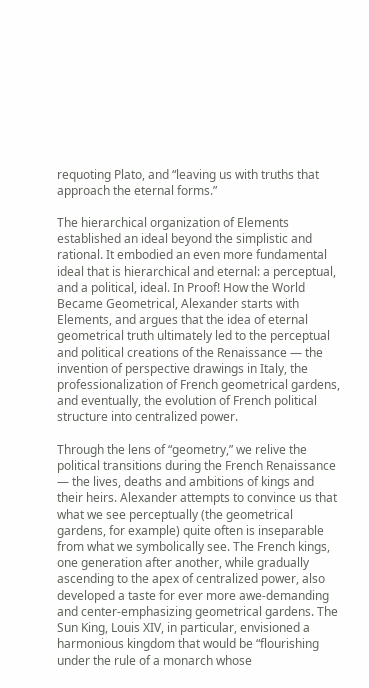requoting Plato, and “leaving us with truths that approach the eternal forms.”

The hierarchical organization of Elements established an ideal beyond the simplistic and rational. It embodied an even more fundamental ideal that is hierarchical and eternal: a perceptual, and a political, ideal. In Proof! How the World Became Geometrical, Alexander starts with Elements, and argues that the idea of eternal geometrical truth ultimately led to the perceptual and political creations of the Renaissance — the invention of perspective drawings in Italy, the professionalization of French geometrical gardens, and eventually, the evolution of French political structure into centralized power.

Through the lens of “geometry,” we relive the political transitions during the French Renaissance — the lives, deaths and ambitions of kings and their heirs. Alexander attempts to convince us that what we see perceptually (the geometrical gardens, for example) quite often is inseparable from what we symbolically see. The French kings, one generation after another, while gradually ascending to the apex of centralized power, also developed a taste for ever more awe-demanding and center-emphasizing geometrical gardens. The Sun King, Louis XIV, in particular, envisioned a harmonious kingdom that would be “flourishing under the rule of a monarch whose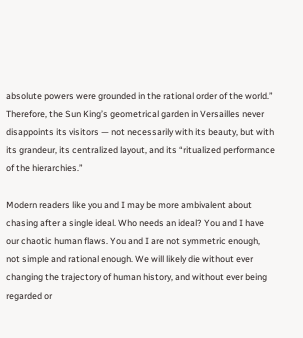absolute powers were grounded in the rational order of the world.” Therefore, the Sun King’s geometrical garden in Versailles never disappoints its visitors — not necessarily with its beauty, but with its grandeur, its centralized layout, and its “ritualized performance of the hierarchies.”

Modern readers like you and I may be more ambivalent about chasing after a single ideal. Who needs an ideal? You and I have our chaotic human flaws. You and I are not symmetric enough, not simple and rational enough. We will likely die without ever changing the trajectory of human history, and without ever being regarded or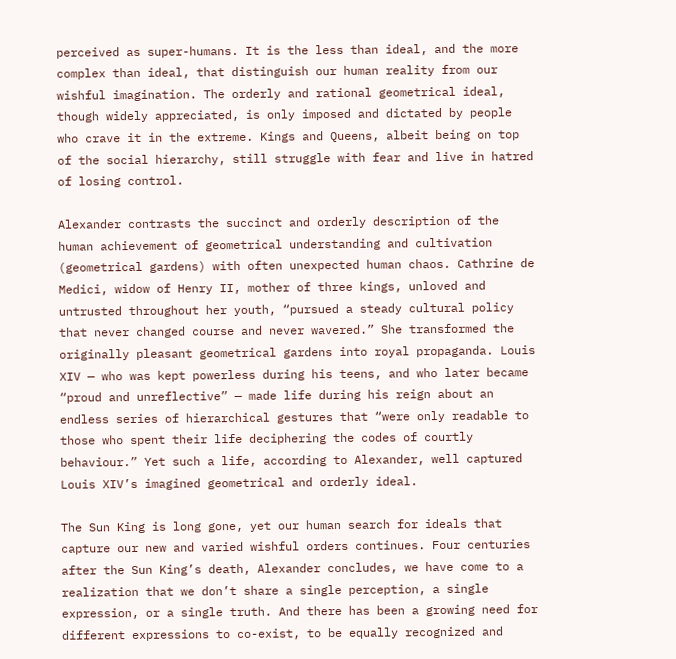perceived as super-humans. It is the less than ideal, and the more complex than ideal, that distinguish our human reality from our wishful imagination. The orderly and rational geometrical ideal, though widely appreciated, is only imposed and dictated by people who crave it in the extreme. Kings and Queens, albeit being on top of the social hierarchy, still struggle with fear and live in hatred of losing control.

Alexander contrasts the succinct and orderly description of the human achievement of geometrical understanding and cultivation (geometrical gardens) with often unexpected human chaos. Cathrine de Medici, widow of Henry II, mother of three kings, unloved and untrusted throughout her youth, “pursued a steady cultural policy that never changed course and never wavered.” She transformed the originally pleasant geometrical gardens into royal propaganda. Louis XIV — who was kept powerless during his teens, and who later became “proud and unreflective” — made life during his reign about an endless series of hierarchical gestures that “were only readable to those who spent their life deciphering the codes of courtly behaviour.” Yet such a life, according to Alexander, well captured Louis XIV’s imagined geometrical and orderly ideal.

The Sun King is long gone, yet our human search for ideals that capture our new and varied wishful orders continues. Four centuries after the Sun King’s death, Alexander concludes, we have come to a realization that we don’t share a single perception, a single expression, or a single truth. And there has been a growing need for different expressions to co-exist, to be equally recognized and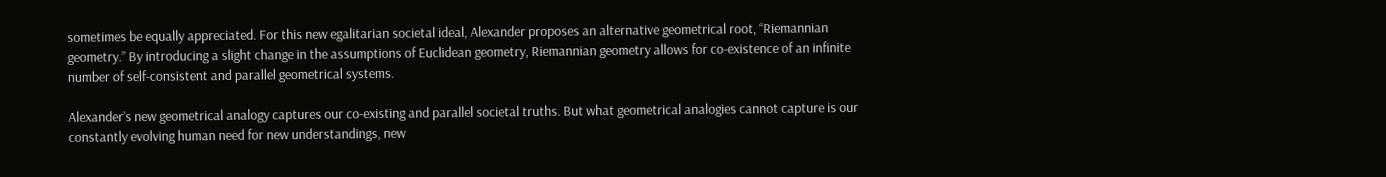sometimes be equally appreciated. For this new egalitarian societal ideal, Alexander proposes an alternative geometrical root, “Riemannian geometry.” By introducing a slight change in the assumptions of Euclidean geometry, Riemannian geometry allows for co-existence of an infinite number of self-consistent and parallel geometrical systems.

Alexander’s new geometrical analogy captures our co-existing and parallel societal truths. But what geometrical analogies cannot capture is our constantly evolving human need for new understandings, new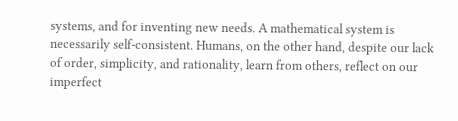systems, and for inventing new needs. A mathematical system is necessarily self-consistent. Humans, on the other hand, despite our lack of order, simplicity, and rationality, learn from others, reflect on our imperfect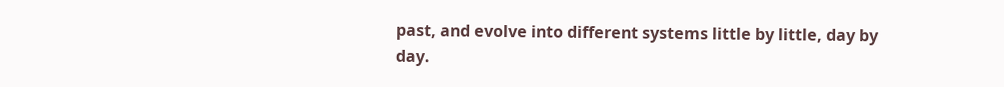past, and evolve into different systems little by little, day by day.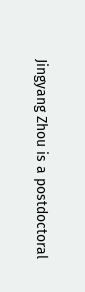Jingyang Zhou is a postdoctoral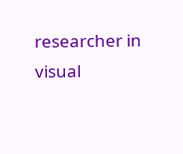researcher in visual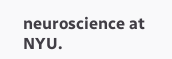neuroscience at NYU.